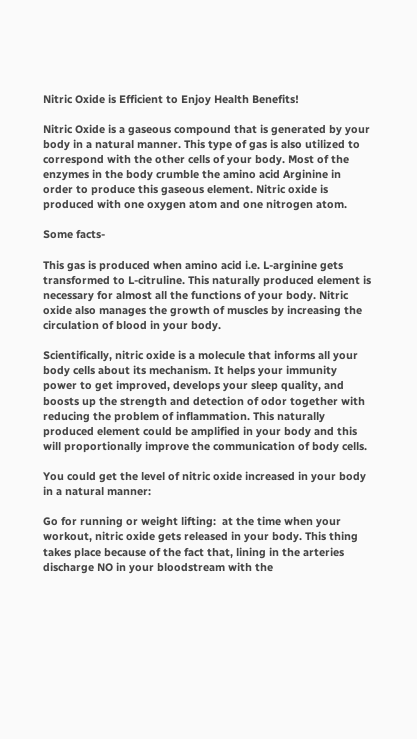Nitric Oxide is Efficient to Enjoy Health Benefits!

Nitric Oxide is a gaseous compound that is generated by your body in a natural manner. This type of gas is also utilized to correspond with the other cells of your body. Most of the enzymes in the body crumble the amino acid Arginine in order to produce this gaseous element. Nitric oxide is produced with one oxygen atom and one nitrogen atom.

Some facts-

This gas is produced when amino acid i.e. L-arginine gets transformed to L-citruline. This naturally produced element is necessary for almost all the functions of your body. Nitric oxide also manages the growth of muscles by increasing the circulation of blood in your body.

Scientifically, nitric oxide is a molecule that informs all your body cells about its mechanism. It helps your immunity power to get improved, develops your sleep quality, and boosts up the strength and detection of odor together with reducing the problem of inflammation. This naturally produced element could be amplified in your body and this will proportionally improve the communication of body cells.

You could get the level of nitric oxide increased in your body in a natural manner:

Go for running or weight lifting:  at the time when your workout, nitric oxide gets released in your body. This thing takes place because of the fact that, lining in the arteries discharge NO in your bloodstream with the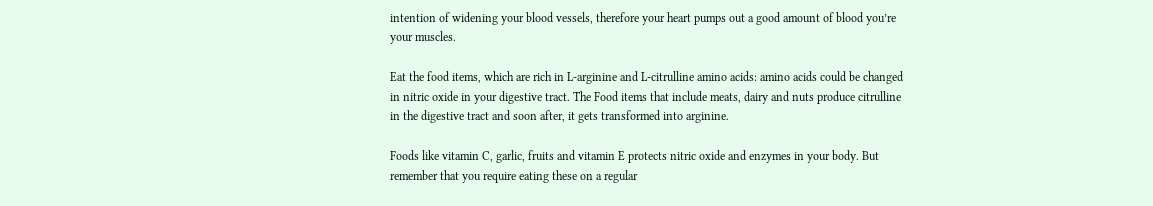intention of widening your blood vessels, therefore your heart pumps out a good amount of blood you’re your muscles.

Eat the food items, which are rich in L-arginine and L-citrulline amino acids: amino acids could be changed in nitric oxide in your digestive tract. The Food items that include meats, dairy and nuts produce citrulline in the digestive tract and soon after, it gets transformed into arginine.

Foods like vitamin C, garlic, fruits and vitamin E protects nitric oxide and enzymes in your body. But remember that you require eating these on a regular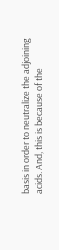basis in order to neutralize the adjoining acids. And, this is because of the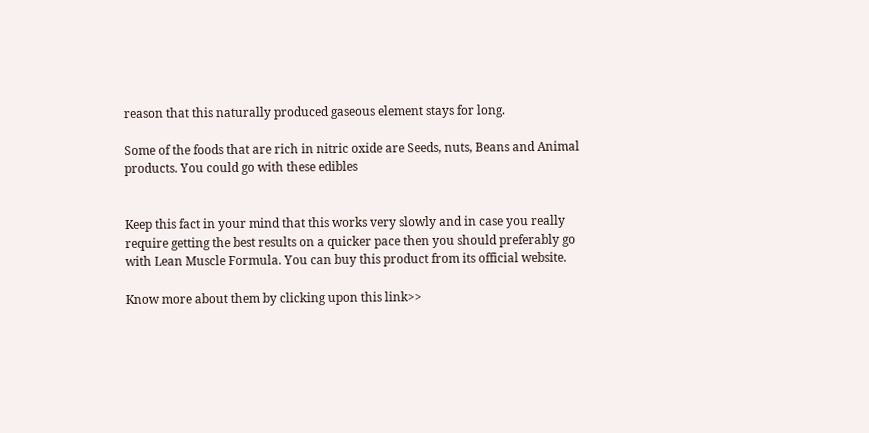reason that this naturally produced gaseous element stays for long.

Some of the foods that are rich in nitric oxide are Seeds, nuts, Beans and Animal products. You could go with these edibles


Keep this fact in your mind that this works very slowly and in case you really require getting the best results on a quicker pace then you should preferably go with Lean Muscle Formula. You can buy this product from its official website.

Know more about them by clicking upon this link>>